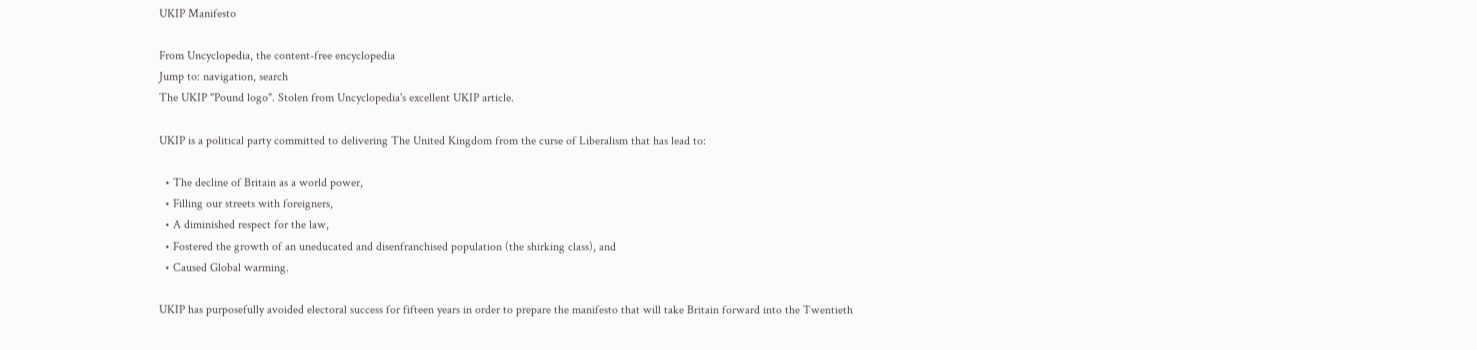UKIP Manifesto

From Uncyclopedia, the content-free encyclopedia
Jump to: navigation, search
The UKIP "Pound logo". Stolen from Uncyclopedia's excellent UKIP article.

UKIP is a political party committed to delivering The United Kingdom from the curse of Liberalism that has lead to:

  • The decline of Britain as a world power,
  • Filling our streets with foreigners,
  • A diminished respect for the law,
  • Fostered the growth of an uneducated and disenfranchised population (the shirking class), and
  • Caused Global warming.

UKIP has purposefully avoided electoral success for fifteen years in order to prepare the manifesto that will take Britain forward into the Twentieth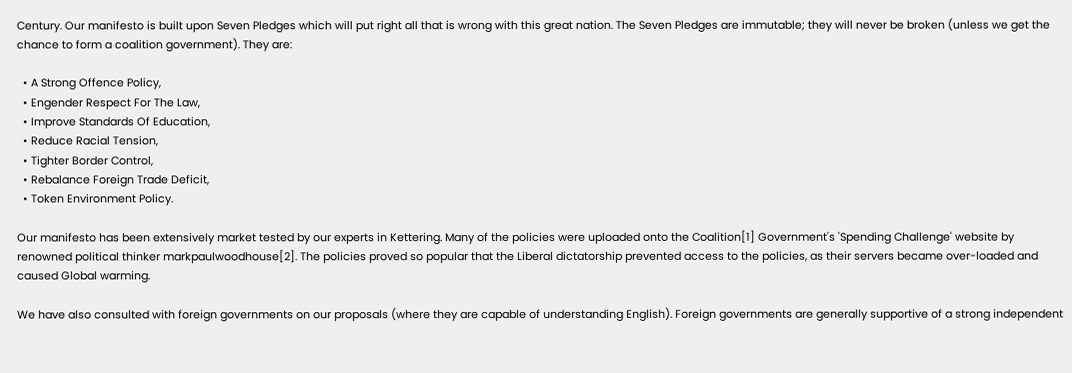Century. Our manifesto is built upon Seven Pledges which will put right all that is wrong with this great nation. The Seven Pledges are immutable; they will never be broken (unless we get the chance to form a coalition government). They are:

  • A Strong Offence Policy,
  • Engender Respect For The Law,
  • Improve Standards Of Education,
  • Reduce Racial Tension,
  • Tighter Border Control,
  • Rebalance Foreign Trade Deficit,
  • Token Environment Policy.

Our manifesto has been extensively market tested by our experts in Kettering. Many of the policies were uploaded onto the Coalition[1] Government's 'Spending Challenge' website by renowned political thinker markpaulwoodhouse[2]. The policies proved so popular that the Liberal dictatorship prevented access to the policies, as their servers became over-loaded and caused Global warming.

We have also consulted with foreign governments on our proposals (where they are capable of understanding English). Foreign governments are generally supportive of a strong independent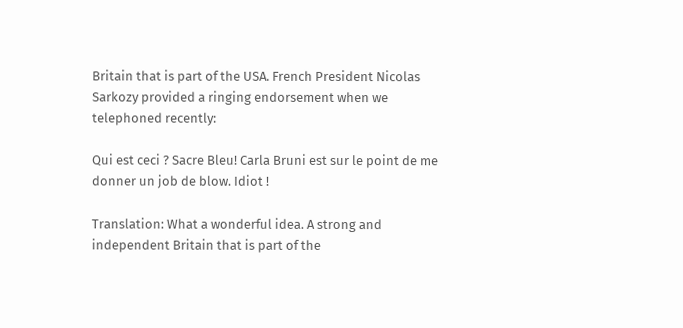Britain that is part of the USA. French President Nicolas Sarkozy provided a ringing endorsement when we telephoned recently:

Qui est ceci ? Sacre Bleu! Carla Bruni est sur le point de me donner un job de blow. Idiot !

Translation: What a wonderful idea. A strong and independent Britain that is part of the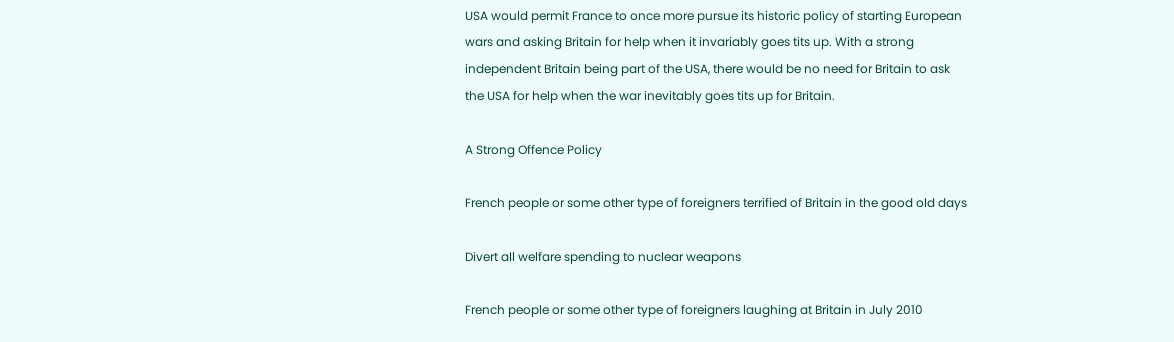USA would permit France to once more pursue its historic policy of starting European wars and asking Britain for help when it invariably goes tits up. With a strong independent Britain being part of the USA, there would be no need for Britain to ask the USA for help when the war inevitably goes tits up for Britain.

A Strong Offence Policy

French people or some other type of foreigners terrified of Britain in the good old days

Divert all welfare spending to nuclear weapons

French people or some other type of foreigners laughing at Britain in July 2010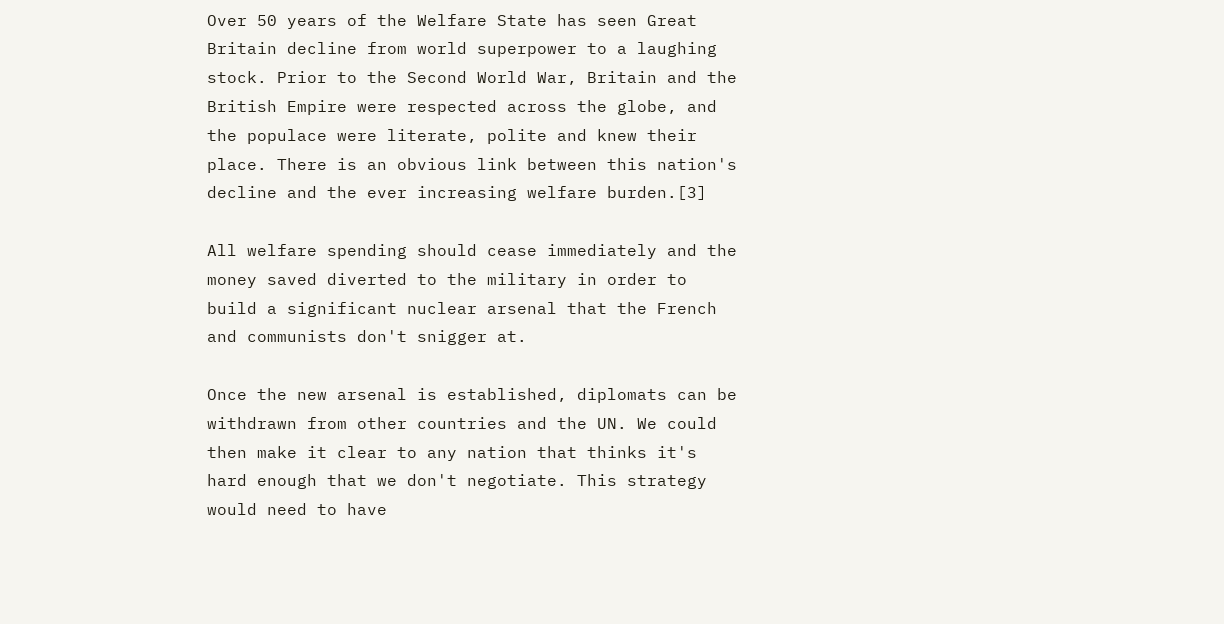Over 50 years of the Welfare State has seen Great Britain decline from world superpower to a laughing stock. Prior to the Second World War, Britain and the British Empire were respected across the globe, and the populace were literate, polite and knew their place. There is an obvious link between this nation's decline and the ever increasing welfare burden.[3]

All welfare spending should cease immediately and the money saved diverted to the military in order to build a significant nuclear arsenal that the French and communists don't snigger at.

Once the new arsenal is established, diplomats can be withdrawn from other countries and the UN. We could then make it clear to any nation that thinks it's hard enough that we don't negotiate. This strategy would need to have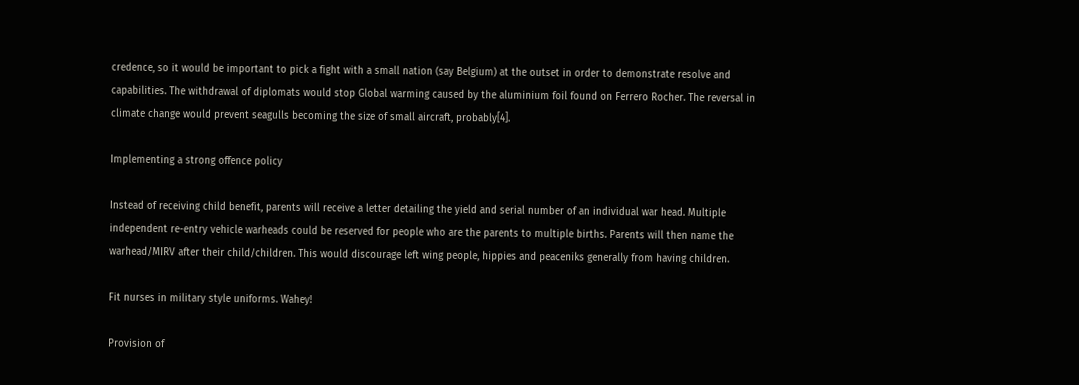credence, so it would be important to pick a fight with a small nation (say Belgium) at the outset in order to demonstrate resolve and capabilities. The withdrawal of diplomats would stop Global warming caused by the aluminium foil found on Ferrero Rocher. The reversal in climate change would prevent seagulls becoming the size of small aircraft, probably[4].

Implementing a strong offence policy

Instead of receiving child benefit, parents will receive a letter detailing the yield and serial number of an individual war head. Multiple independent re-entry vehicle warheads could be reserved for people who are the parents to multiple births. Parents will then name the warhead/MIRV after their child/children. This would discourage left wing people, hippies and peaceniks generally from having children.

Fit nurses in military style uniforms. Wahey!

Provision of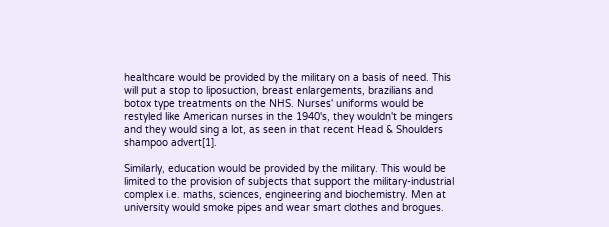healthcare would be provided by the military on a basis of need. This will put a stop to liposuction, breast enlargements, brazilians and botox type treatments on the NHS. Nurses' uniforms would be restyled like American nurses in the 1940's, they wouldn't be mingers and they would sing a lot, as seen in that recent Head & Shoulders shampoo advert[1].

Similarly, education would be provided by the military. This would be limited to the provision of subjects that support the military-industrial complex i.e. maths, sciences, engineering and biochemistry. Men at university would smoke pipes and wear smart clothes and brogues.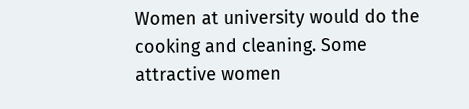Women at university would do the cooking and cleaning. Some attractive women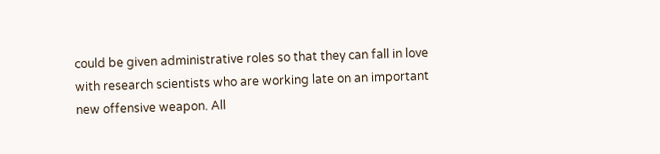could be given administrative roles so that they can fall in love with research scientists who are working late on an important new offensive weapon. All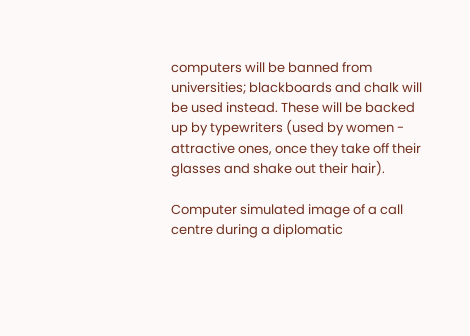computers will be banned from universities; blackboards and chalk will be used instead. These will be backed up by typewriters (used by women - attractive ones, once they take off their glasses and shake out their hair).

Computer simulated image of a call centre during a diplomatic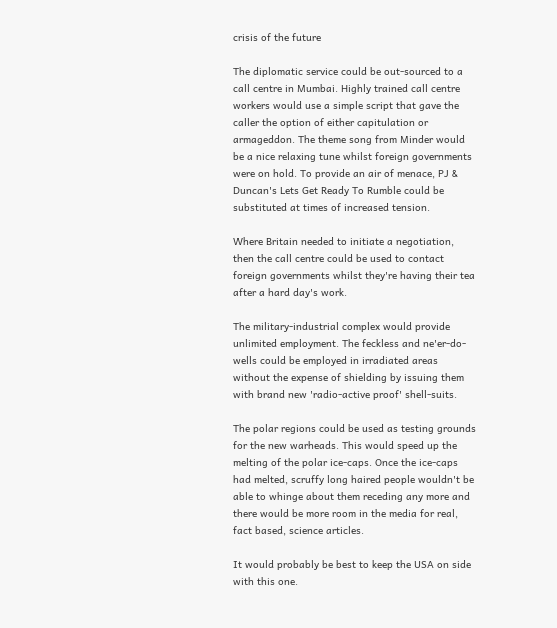crisis of the future

The diplomatic service could be out-sourced to a call centre in Mumbai. Highly trained call centre workers would use a simple script that gave the caller the option of either capitulation or armageddon. The theme song from Minder would be a nice relaxing tune whilst foreign governments were on hold. To provide an air of menace, PJ & Duncan's Lets Get Ready To Rumble could be substituted at times of increased tension.

Where Britain needed to initiate a negotiation, then the call centre could be used to contact foreign governments whilst they're having their tea after a hard day's work.

The military-industrial complex would provide unlimited employment. The feckless and ne'er-do-wells could be employed in irradiated areas without the expense of shielding by issuing them with brand new 'radio-active proof' shell-suits.

The polar regions could be used as testing grounds for the new warheads. This would speed up the melting of the polar ice-caps. Once the ice-caps had melted, scruffy long haired people wouldn't be able to whinge about them receding any more and there would be more room in the media for real, fact based, science articles.

It would probably be best to keep the USA on side with this one.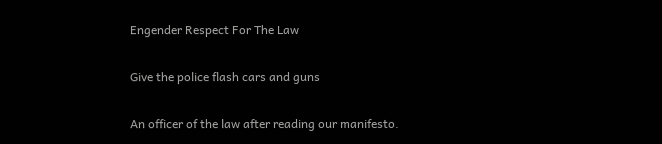Engender Respect For The Law

Give the police flash cars and guns

An officer of the law after reading our manifesto.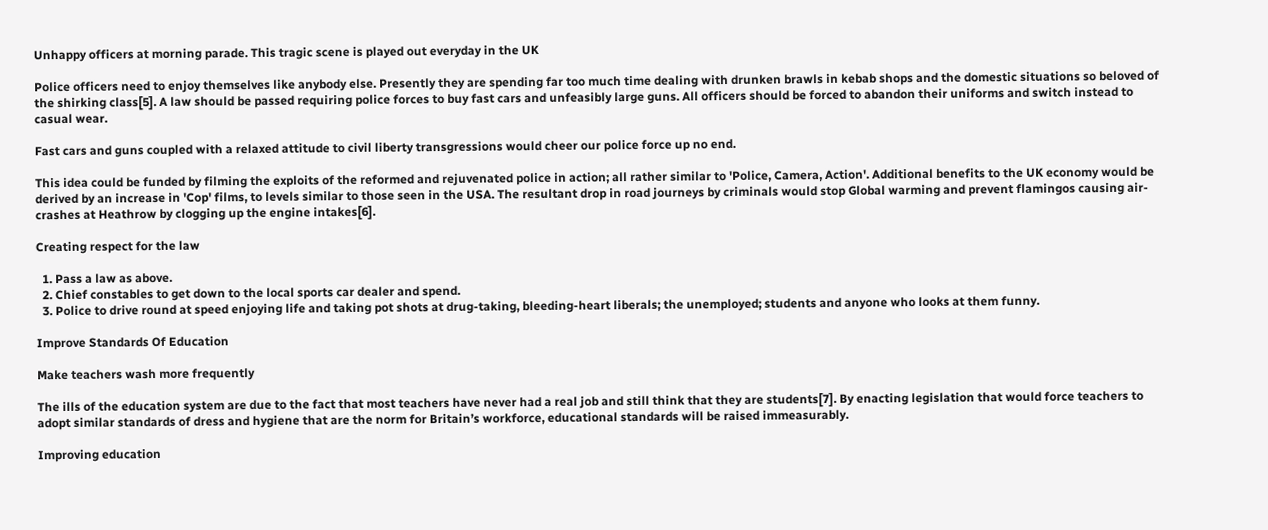Unhappy officers at morning parade. This tragic scene is played out everyday in the UK

Police officers need to enjoy themselves like anybody else. Presently they are spending far too much time dealing with drunken brawls in kebab shops and the domestic situations so beloved of the shirking class[5]. A law should be passed requiring police forces to buy fast cars and unfeasibly large guns. All officers should be forced to abandon their uniforms and switch instead to casual wear.

Fast cars and guns coupled with a relaxed attitude to civil liberty transgressions would cheer our police force up no end.

This idea could be funded by filming the exploits of the reformed and rejuvenated police in action; all rather similar to 'Police, Camera, Action'. Additional benefits to the UK economy would be derived by an increase in 'Cop' films, to levels similar to those seen in the USA. The resultant drop in road journeys by criminals would stop Global warming and prevent flamingos causing air-crashes at Heathrow by clogging up the engine intakes[6].

Creating respect for the law

  1. Pass a law as above.
  2. Chief constables to get down to the local sports car dealer and spend.
  3. Police to drive round at speed enjoying life and taking pot shots at drug-taking, bleeding-heart liberals; the unemployed; students and anyone who looks at them funny.

Improve Standards Of Education

Make teachers wash more frequently

The ills of the education system are due to the fact that most teachers have never had a real job and still think that they are students[7]. By enacting legislation that would force teachers to adopt similar standards of dress and hygiene that are the norm for Britain’s workforce, educational standards will be raised immeasurably.

Improving education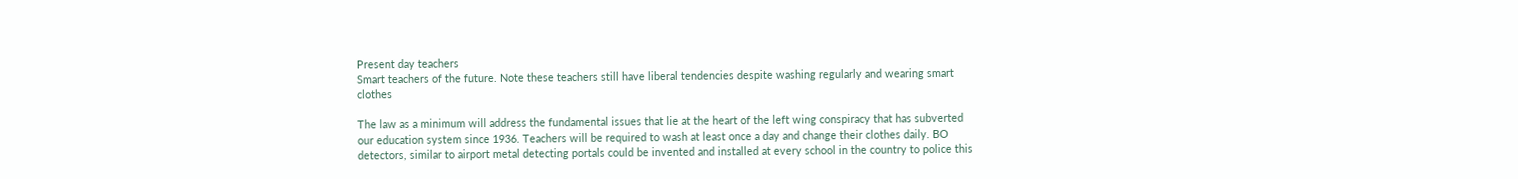Present day teachers
Smart teachers of the future. Note these teachers still have liberal tendencies despite washing regularly and wearing smart clothes

The law as a minimum will address the fundamental issues that lie at the heart of the left wing conspiracy that has subverted our education system since 1936. Teachers will be required to wash at least once a day and change their clothes daily. BO detectors, similar to airport metal detecting portals could be invented and installed at every school in the country to police this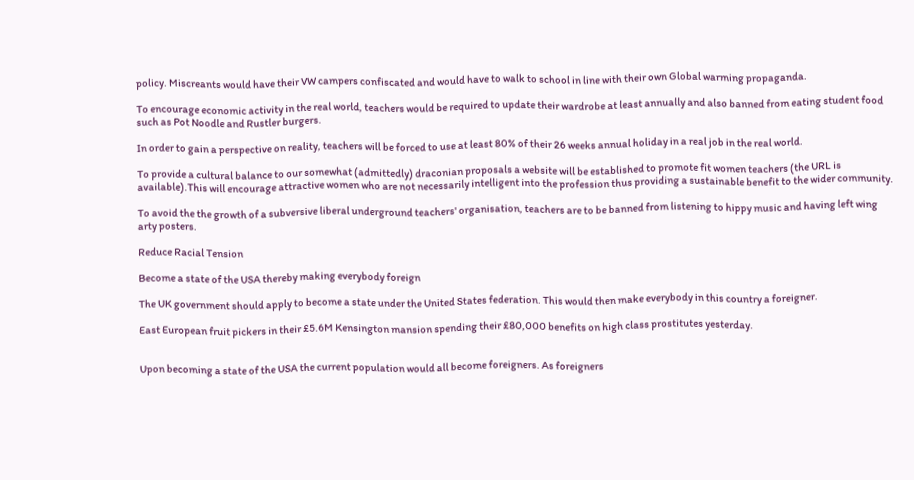policy. Miscreants would have their VW campers confiscated and would have to walk to school in line with their own Global warming propaganda.

To encourage economic activity in the real world, teachers would be required to update their wardrobe at least annually and also banned from eating student food such as Pot Noodle and Rustler burgers.

In order to gain a perspective on reality, teachers will be forced to use at least 80% of their 26 weeks annual holiday in a real job in the real world.

To provide a cultural balance to our somewhat (admittedly) draconian proposals a website will be established to promote fit women teachers (the URL is available).This will encourage attractive women who are not necessarily intelligent into the profession thus providing a sustainable benefit to the wider community.

To avoid the the growth of a subversive liberal underground teachers' organisation, teachers are to be banned from listening to hippy music and having left wing arty posters.

Reduce Racial Tension

Become a state of the USA thereby making everybody foreign

The UK government should apply to become a state under the United States federation. This would then make everybody in this country a foreigner.

East European fruit pickers in their £5.6M Kensington mansion spending their £80,000 benefits on high class prostitutes yesterday.


Upon becoming a state of the USA the current population would all become foreigners. As foreigners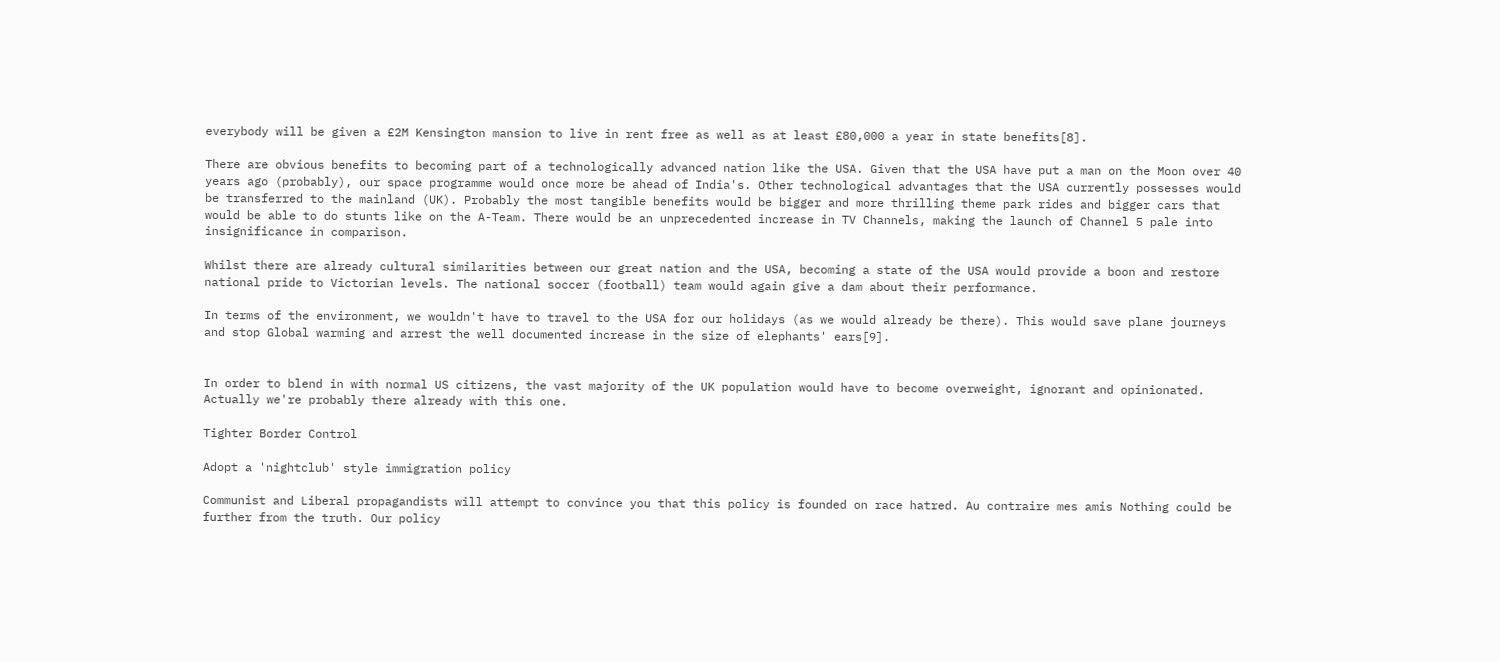everybody will be given a £2M Kensington mansion to live in rent free as well as at least £80,000 a year in state benefits[8].

There are obvious benefits to becoming part of a technologically advanced nation like the USA. Given that the USA have put a man on the Moon over 40 years ago (probably), our space programme would once more be ahead of India's. Other technological advantages that the USA currently possesses would be transferred to the mainland (UK). Probably the most tangible benefits would be bigger and more thrilling theme park rides and bigger cars that would be able to do stunts like on the A-Team. There would be an unprecedented increase in TV Channels, making the launch of Channel 5 pale into insignificance in comparison.

Whilst there are already cultural similarities between our great nation and the USA, becoming a state of the USA would provide a boon and restore national pride to Victorian levels. The national soccer (football) team would again give a dam about their performance.

In terms of the environment, we wouldn't have to travel to the USA for our holidays (as we would already be there). This would save plane journeys and stop Global warming and arrest the well documented increase in the size of elephants' ears[9].


In order to blend in with normal US citizens, the vast majority of the UK population would have to become overweight, ignorant and opinionated. Actually we're probably there already with this one.

Tighter Border Control

Adopt a 'nightclub' style immigration policy

Communist and Liberal propagandists will attempt to convince you that this policy is founded on race hatred. Au contraire mes amis Nothing could be further from the truth. Our policy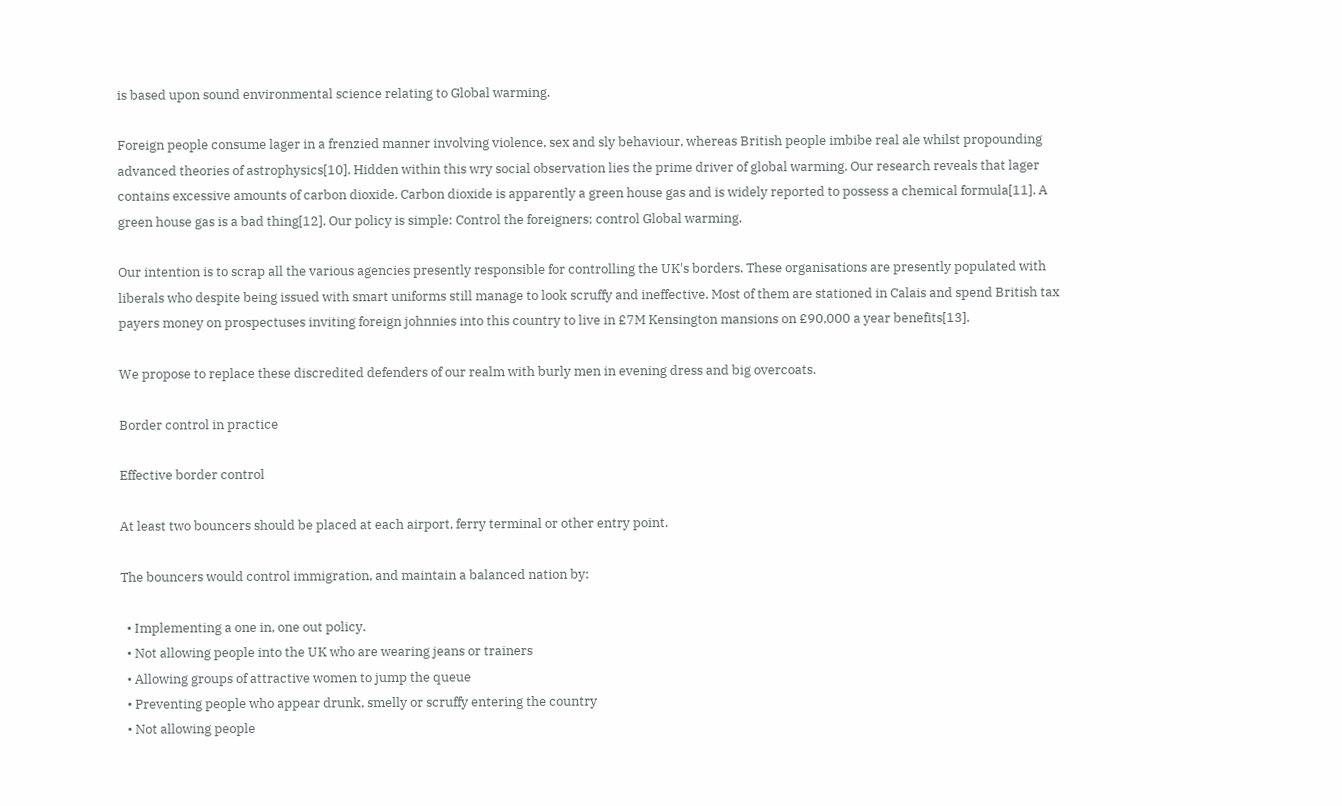is based upon sound environmental science relating to Global warming.

Foreign people consume lager in a frenzied manner involving violence, sex and sly behaviour, whereas British people imbibe real ale whilst propounding advanced theories of astrophysics[10]. Hidden within this wry social observation lies the prime driver of global warming. Our research reveals that lager contains excessive amounts of carbon dioxide. Carbon dioxide is apparently a green house gas and is widely reported to possess a chemical formula[11]. A green house gas is a bad thing[12]. Our policy is simple: Control the foreigners; control Global warming.

Our intention is to scrap all the various agencies presently responsible for controlling the UK's borders. These organisations are presently populated with liberals who despite being issued with smart uniforms still manage to look scruffy and ineffective. Most of them are stationed in Calais and spend British tax payers money on prospectuses inviting foreign johnnies into this country to live in £7M Kensington mansions on £90,000 a year benefits[13].

We propose to replace these discredited defenders of our realm with burly men in evening dress and big overcoats.

Border control in practice

Effective border control

At least two bouncers should be placed at each airport, ferry terminal or other entry point.

The bouncers would control immigration, and maintain a balanced nation by:

  • Implementing a one in, one out policy.
  • Not allowing people into the UK who are wearing jeans or trainers
  • Allowing groups of attractive women to jump the queue
  • Preventing people who appear drunk, smelly or scruffy entering the country
  • Not allowing people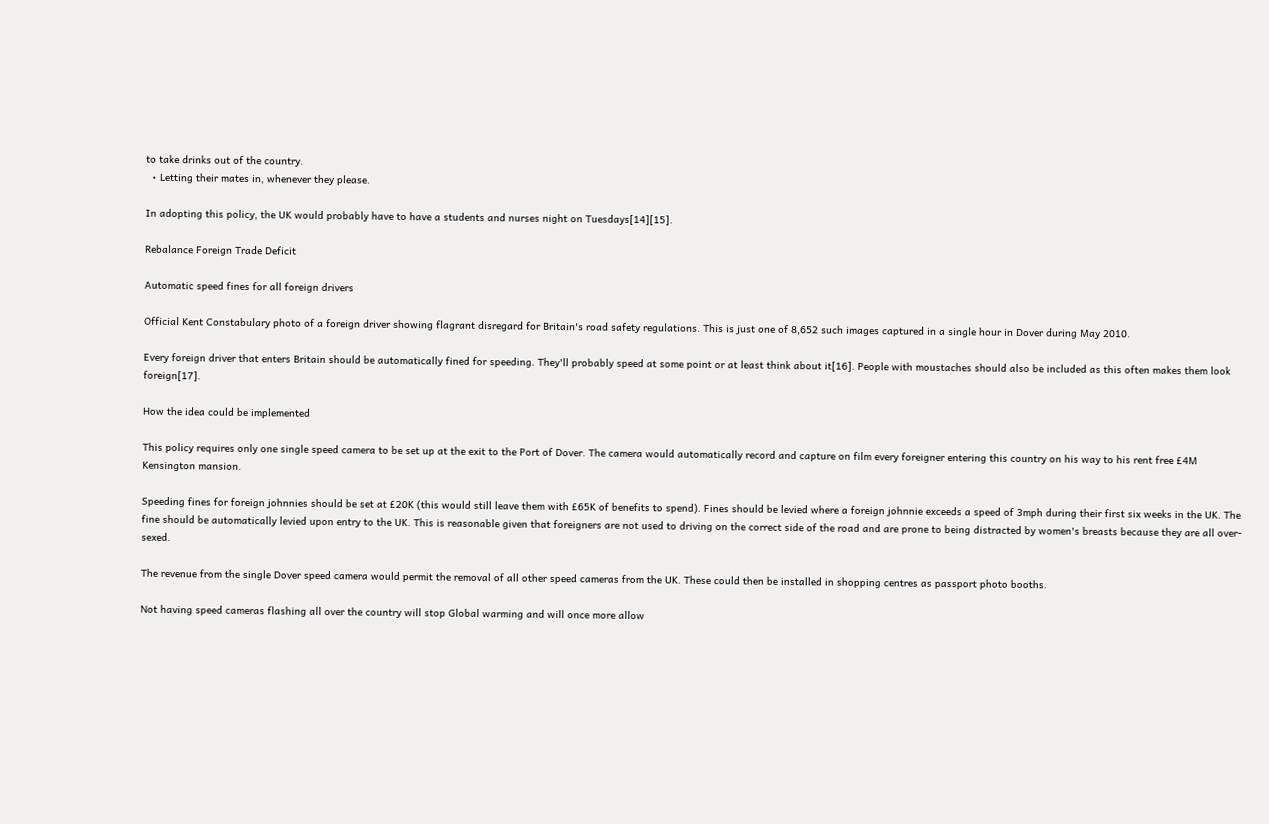to take drinks out of the country.
  • Letting their mates in, whenever they please.

In adopting this policy, the UK would probably have to have a students and nurses night on Tuesdays[14][15].

Rebalance Foreign Trade Deficit

Automatic speed fines for all foreign drivers

Official Kent Constabulary photo of a foreign driver showing flagrant disregard for Britain's road safety regulations. This is just one of 8,652 such images captured in a single hour in Dover during May 2010.

Every foreign driver that enters Britain should be automatically fined for speeding. They'll probably speed at some point or at least think about it[16]. People with moustaches should also be included as this often makes them look foreign[17].

How the idea could be implemented

This policy requires only one single speed camera to be set up at the exit to the Port of Dover. The camera would automatically record and capture on film every foreigner entering this country on his way to his rent free £4M Kensington mansion.

Speeding fines for foreign johnnies should be set at £20K (this would still leave them with £65K of benefits to spend). Fines should be levied where a foreign johnnie exceeds a speed of 3mph during their first six weeks in the UK. The fine should be automatically levied upon entry to the UK. This is reasonable given that foreigners are not used to driving on the correct side of the road and are prone to being distracted by women's breasts because they are all over-sexed.

The revenue from the single Dover speed camera would permit the removal of all other speed cameras from the UK. These could then be installed in shopping centres as passport photo booths.

Not having speed cameras flashing all over the country will stop Global warming and will once more allow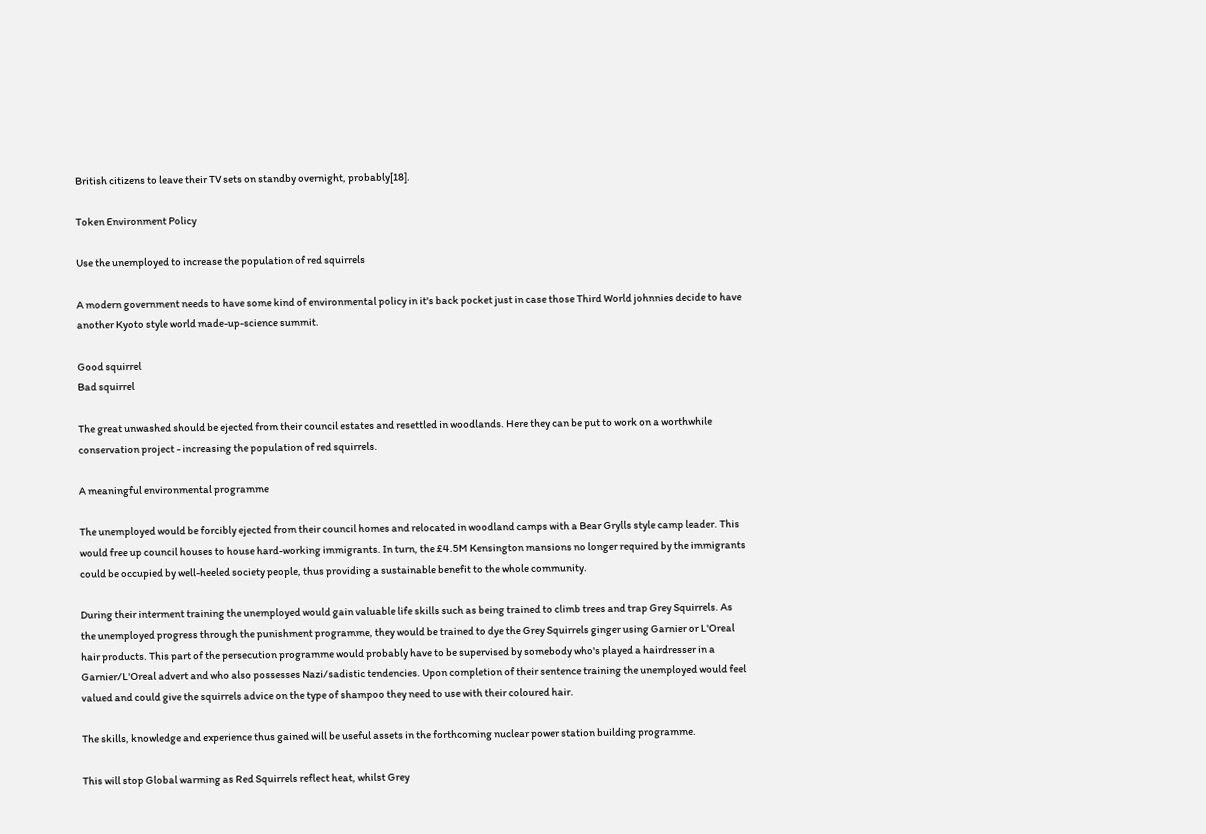British citizens to leave their TV sets on standby overnight, probably[18].

Token Environment Policy

Use the unemployed to increase the population of red squirrels

A modern government needs to have some kind of environmental policy in it's back pocket just in case those Third World johnnies decide to have another Kyoto style world made-up-science summit.

Good squirrel
Bad squirrel

The great unwashed should be ejected from their council estates and resettled in woodlands. Here they can be put to work on a worthwhile conservation project - increasing the population of red squirrels.

A meaningful environmental programme

The unemployed would be forcibly ejected from their council homes and relocated in woodland camps with a Bear Grylls style camp leader. This would free up council houses to house hard-working immigrants. In turn, the £4.5M Kensington mansions no longer required by the immigrants could be occupied by well-heeled society people, thus providing a sustainable benefit to the whole community.

During their interment training the unemployed would gain valuable life skills such as being trained to climb trees and trap Grey Squirrels. As the unemployed progress through the punishment programme, they would be trained to dye the Grey Squirrels ginger using Garnier or L'Oreal hair products. This part of the persecution programme would probably have to be supervised by somebody who's played a hairdresser in a Garnier/L'Oreal advert and who also possesses Nazi/sadistic tendencies. Upon completion of their sentence training the unemployed would feel valued and could give the squirrels advice on the type of shampoo they need to use with their coloured hair.

The skills, knowledge and experience thus gained will be useful assets in the forthcoming nuclear power station building programme.

This will stop Global warming as Red Squirrels reflect heat, whilst Grey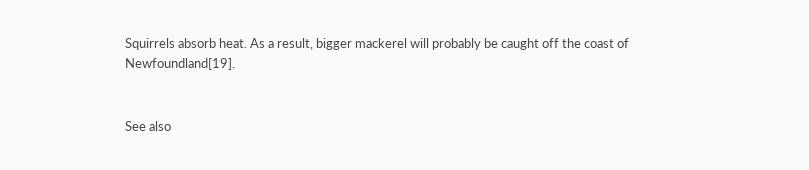Squirrels absorb heat. As a result, bigger mackerel will probably be caught off the coast of Newfoundland[19].


See also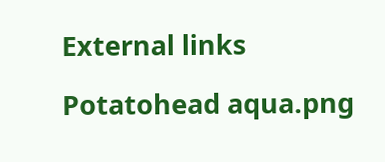External links

Potatohead aqua.png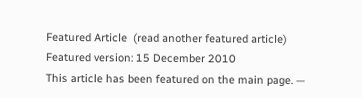Featured Article  (read another featured article) Featured version: 15 December 2010
This article has been featured on the main page. —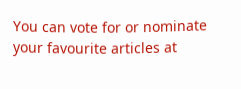You can vote for or nominate your favourite articles at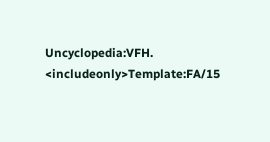Uncyclopedia:VFH.
<includeonly>Template:FA/15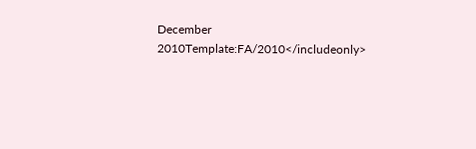December 2010Template:FA/2010</includeonly>